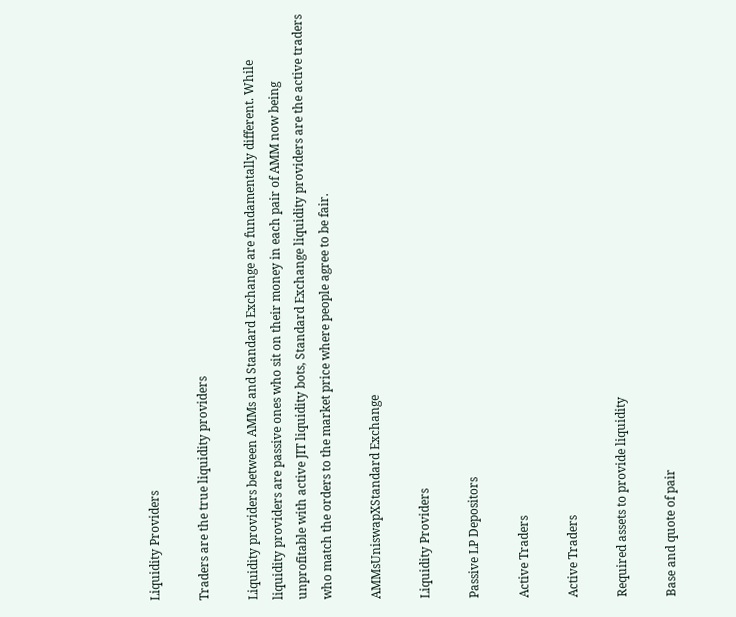Liquidity Providers

Traders are the true liquidity providers

Liquidity providers between AMMs and Standard Exchange are fundamentally different. While liquidity providers are passive ones who sit on their money in each pair of AMM now being unprofitable with active JIT liquidity bots, Standard Exchange liquidity providers are the active traders who match the orders to the market price where people agree to be fair.

AMMsUniswapXStandard Exchange

Liquidity Providers

Passive LP Depositors

Active Traders

Active Traders

Required assets to provide liquidity

Base and quote of pair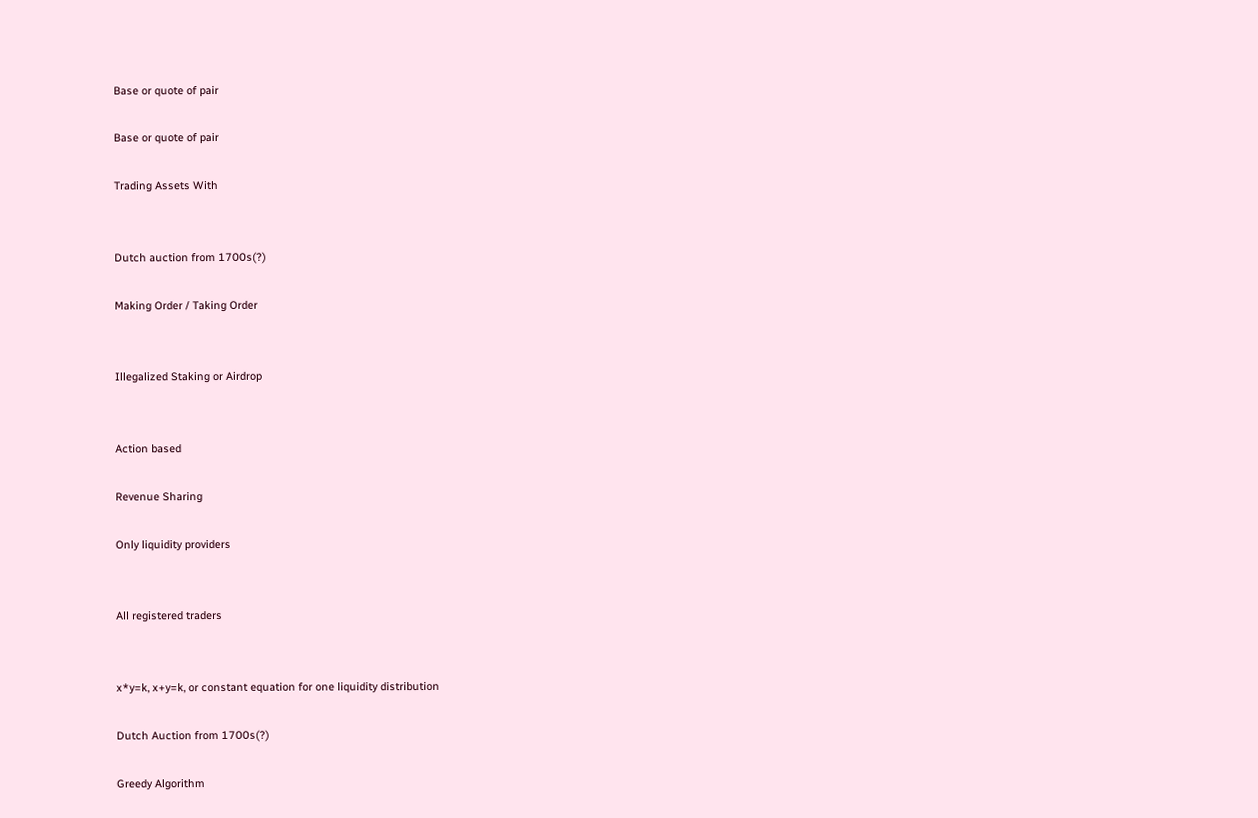Base or quote of pair

Base or quote of pair

Trading Assets With


Dutch auction from 1700s(?)

Making Order / Taking Order


Illegalized Staking or Airdrop


Action based

Revenue Sharing

Only liquidity providers


All registered traders


x*y=k, x+y=k, or constant equation for one liquidity distribution

Dutch Auction from 1700s(?)

Greedy Algorithm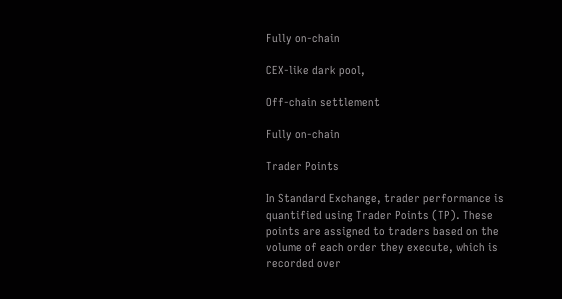Fully on-chain

CEX-like dark pool,

Off-chain settlement

Fully on-chain

Trader Points

In Standard Exchange, trader performance is quantified using Trader Points (TP). These points are assigned to traders based on the volume of each order they execute, which is recorded over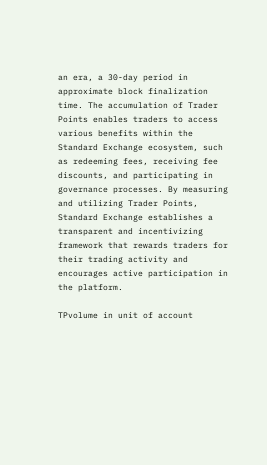an era, a 30-day period in approximate block finalization time. The accumulation of Trader Points enables traders to access various benefits within the Standard Exchange ecosystem, such as redeeming fees, receiving fee discounts, and participating in governance processes. By measuring and utilizing Trader Points, Standard Exchange establishes a transparent and incentivizing framework that rewards traders for their trading activity and encourages active participation in the platform.

TPvolume in unit of account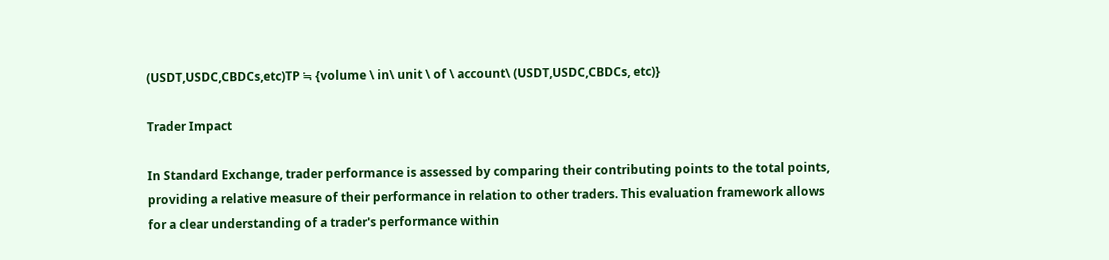(USDT,USDC,CBDCs,etc)TP ≒ {volume \ in\ unit \ of \ account\ (USDT,USDC,CBDCs, etc)}

Trader Impact

In Standard Exchange, trader performance is assessed by comparing their contributing points to the total points, providing a relative measure of their performance in relation to other traders. This evaluation framework allows for a clear understanding of a trader's performance within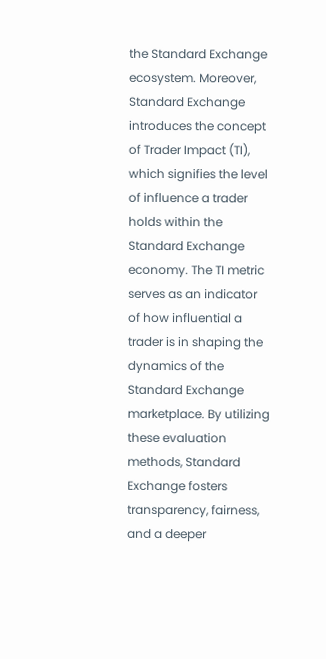the Standard Exchange ecosystem. Moreover, Standard Exchange introduces the concept of Trader Impact (TI), which signifies the level of influence a trader holds within the Standard Exchange economy. The TI metric serves as an indicator of how influential a trader is in shaping the dynamics of the Standard Exchange marketplace. By utilizing these evaluation methods, Standard Exchange fosters transparency, fairness, and a deeper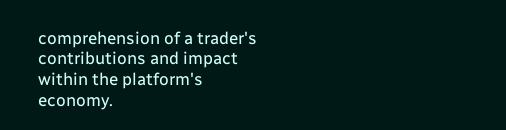comprehension of a trader's contributions and impact within the platform's economy.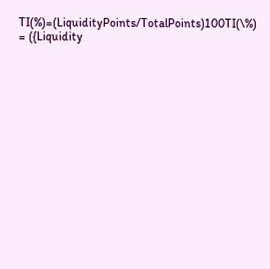TI(%)=(LiquidityPoints/TotalPoints)100TI(\%) = ({Liquidity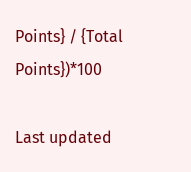Points} / {Total Points})*100

Last updated